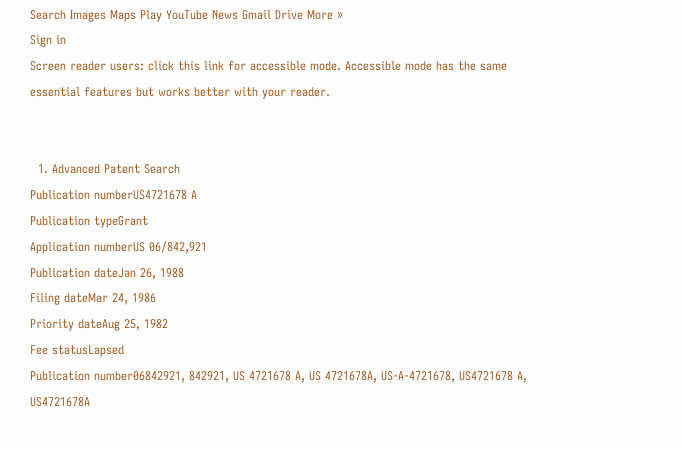Search Images Maps Play YouTube News Gmail Drive More »
Sign in
Screen reader users: click this link for accessible mode. Accessible mode has the same essential features but works better with your reader.


  1. Advanced Patent Search
Publication numberUS4721678 A
Publication typeGrant
Application numberUS 06/842,921
Publication dateJan 26, 1988
Filing dateMar 24, 1986
Priority dateAug 25, 1982
Fee statusLapsed
Publication number06842921, 842921, US 4721678 A, US 4721678A, US-A-4721678, US4721678 A, US4721678A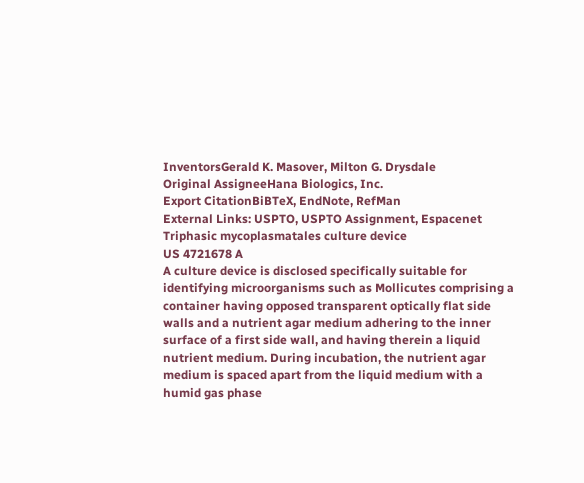InventorsGerald K. Masover, Milton G. Drysdale
Original AssigneeHana Biologics, Inc.
Export CitationBiBTeX, EndNote, RefMan
External Links: USPTO, USPTO Assignment, Espacenet
Triphasic mycoplasmatales culture device
US 4721678 A
A culture device is disclosed specifically suitable for identifying microorganisms such as Mollicutes comprising a container having opposed transparent optically flat side walls and a nutrient agar medium adhering to the inner surface of a first side wall, and having therein a liquid nutrient medium. During incubation, the nutrient agar medium is spaced apart from the liquid medium with a humid gas phase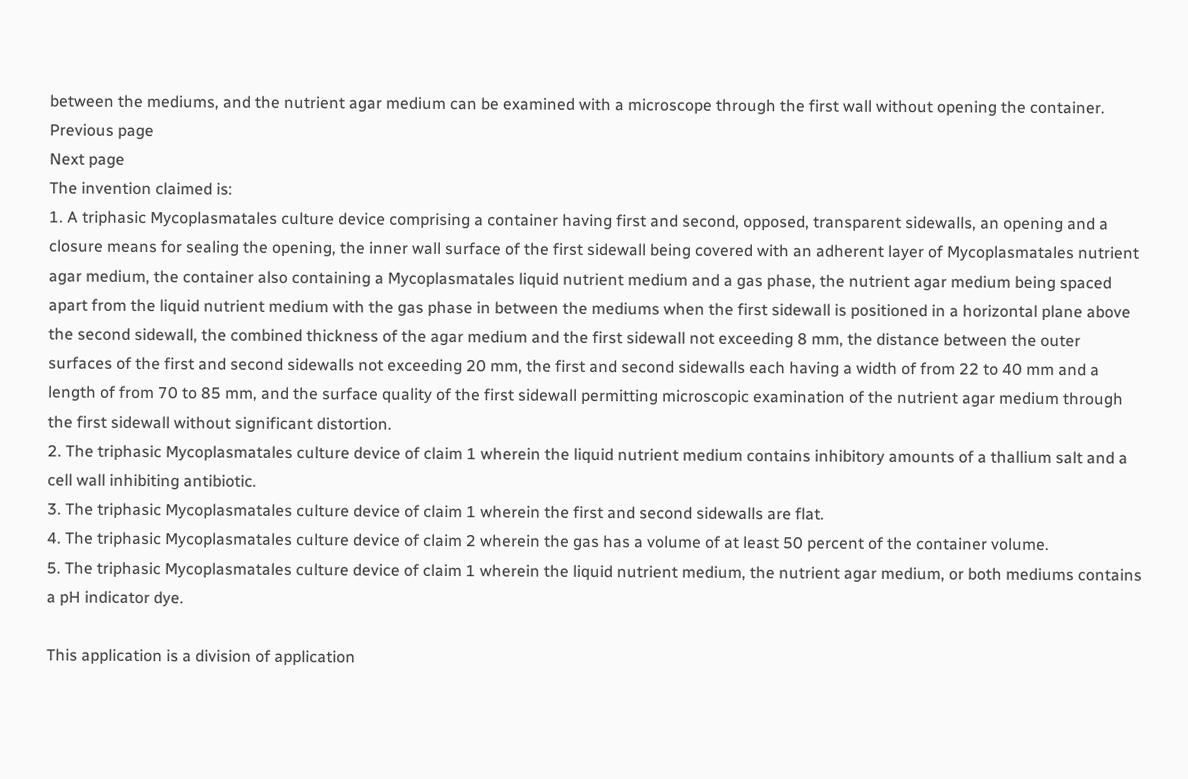between the mediums, and the nutrient agar medium can be examined with a microscope through the first wall without opening the container.
Previous page
Next page
The invention claimed is:
1. A triphasic Mycoplasmatales culture device comprising a container having first and second, opposed, transparent sidewalls, an opening and a closure means for sealing the opening, the inner wall surface of the first sidewall being covered with an adherent layer of Mycoplasmatales nutrient agar medium, the container also containing a Mycoplasmatales liquid nutrient medium and a gas phase, the nutrient agar medium being spaced apart from the liquid nutrient medium with the gas phase in between the mediums when the first sidewall is positioned in a horizontal plane above the second sidewall, the combined thickness of the agar medium and the first sidewall not exceeding 8 mm, the distance between the outer surfaces of the first and second sidewalls not exceeding 20 mm, the first and second sidewalls each having a width of from 22 to 40 mm and a length of from 70 to 85 mm, and the surface quality of the first sidewall permitting microscopic examination of the nutrient agar medium through the first sidewall without significant distortion.
2. The triphasic Mycoplasmatales culture device of claim 1 wherein the liquid nutrient medium contains inhibitory amounts of a thallium salt and a cell wall inhibiting antibiotic.
3. The triphasic Mycoplasmatales culture device of claim 1 wherein the first and second sidewalls are flat.
4. The triphasic Mycoplasmatales culture device of claim 2 wherein the gas has a volume of at least 50 percent of the container volume.
5. The triphasic Mycoplasmatales culture device of claim 1 wherein the liquid nutrient medium, the nutrient agar medium, or both mediums contains a pH indicator dye.

This application is a division of application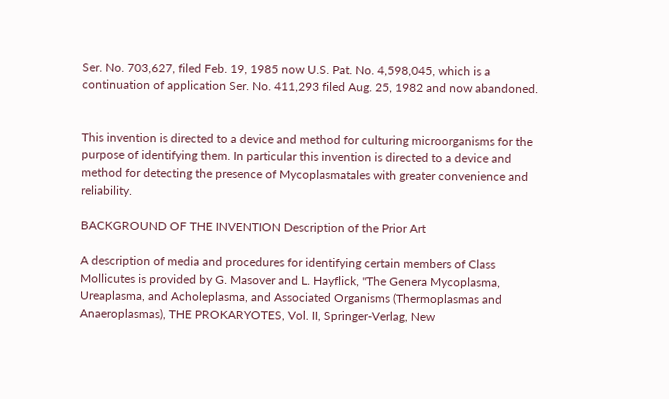Ser. No. 703,627, filed Feb. 19, 1985 now U.S. Pat. No. 4,598,045, which is a continuation of application Ser. No. 411,293 filed Aug. 25, 1982 and now abandoned.


This invention is directed to a device and method for culturing microorganisms for the purpose of identifying them. In particular this invention is directed to a device and method for detecting the presence of Mycoplasmatales with greater convenience and reliability.

BACKGROUND OF THE INVENTION Description of the Prior Art

A description of media and procedures for identifying certain members of Class Mollicutes is provided by G. Masover and L. Hayflick, "The Genera Mycoplasma, Ureaplasma, and Acholeplasma, and Associated Organisms (Thermoplasmas and Anaeroplasmas), THE PROKARYOTES, Vol. II, Springer-Verlag, New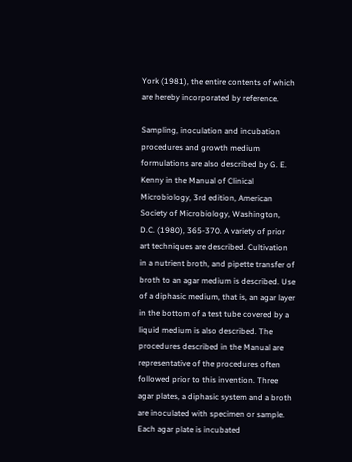York (1981), the entire contents of which are hereby incorporated by reference.

Sampling, inoculation and incubation procedures and growth medium formulations are also described by G. E. Kenny in the Manual of Clinical Microbiology, 3rd edition, American Society of Microbiology, Washington, D.C. (1980), 365-370. A variety of prior art techniques are described. Cultivation in a nutrient broth, and pipette transfer of broth to an agar medium is described. Use of a diphasic medium, that is, an agar layer in the bottom of a test tube covered by a liquid medium is also described. The procedures described in the Manual are representative of the procedures often followed prior to this invention. Three agar plates, a diphasic system and a broth are inoculated with specimen or sample. Each agar plate is incubated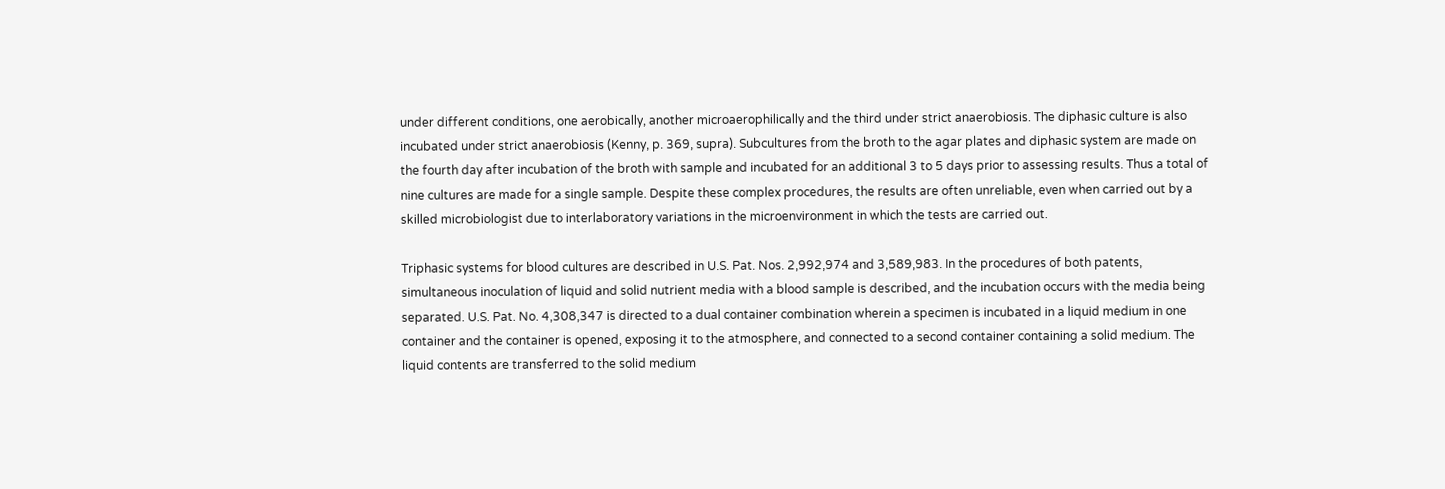under different conditions, one aerobically, another microaerophilically and the third under strict anaerobiosis. The diphasic culture is also incubated under strict anaerobiosis (Kenny, p. 369, supra). Subcultures from the broth to the agar plates and diphasic system are made on the fourth day after incubation of the broth with sample and incubated for an additional 3 to 5 days prior to assessing results. Thus a total of nine cultures are made for a single sample. Despite these complex procedures, the results are often unreliable, even when carried out by a skilled microbiologist due to interlaboratory variations in the microenvironment in which the tests are carried out.

Triphasic systems for blood cultures are described in U.S. Pat. Nos. 2,992,974 and 3,589,983. In the procedures of both patents, simultaneous inoculation of liquid and solid nutrient media with a blood sample is described, and the incubation occurs with the media being separated. U.S. Pat. No. 4,308,347 is directed to a dual container combination wherein a specimen is incubated in a liquid medium in one container and the container is opened, exposing it to the atmosphere, and connected to a second container containing a solid medium. The liquid contents are transferred to the solid medium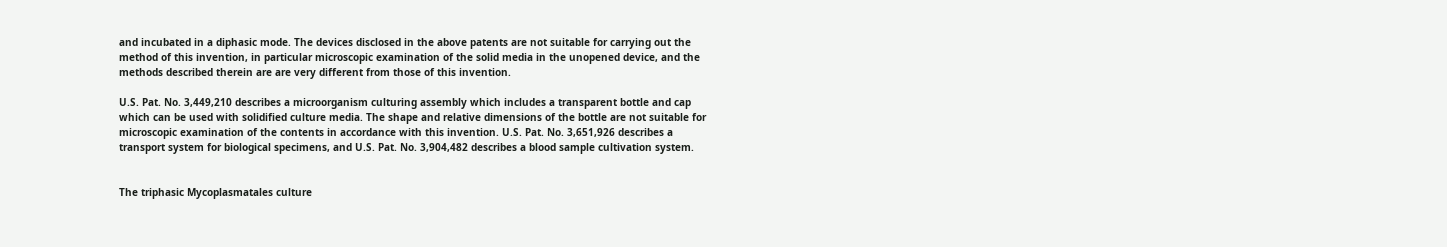and incubated in a diphasic mode. The devices disclosed in the above patents are not suitable for carrying out the method of this invention, in particular microscopic examination of the solid media in the unopened device, and the methods described therein are are very different from those of this invention.

U.S. Pat. No. 3,449,210 describes a microorganism culturing assembly which includes a transparent bottle and cap which can be used with solidified culture media. The shape and relative dimensions of the bottle are not suitable for microscopic examination of the contents in accordance with this invention. U.S. Pat. No. 3,651,926 describes a transport system for biological specimens, and U.S. Pat. No. 3,904,482 describes a blood sample cultivation system.


The triphasic Mycoplasmatales culture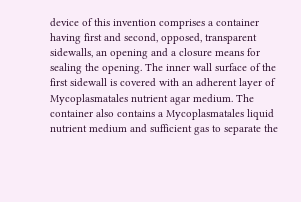device of this invention comprises a container having first and second, opposed, transparent sidewalls, an opening and a closure means for sealing the opening. The inner wall surface of the first sidewall is covered with an adherent layer of Mycoplasmatales nutrient agar medium. The container also contains a Mycoplasmatales liquid nutrient medium and sufficient gas to separate the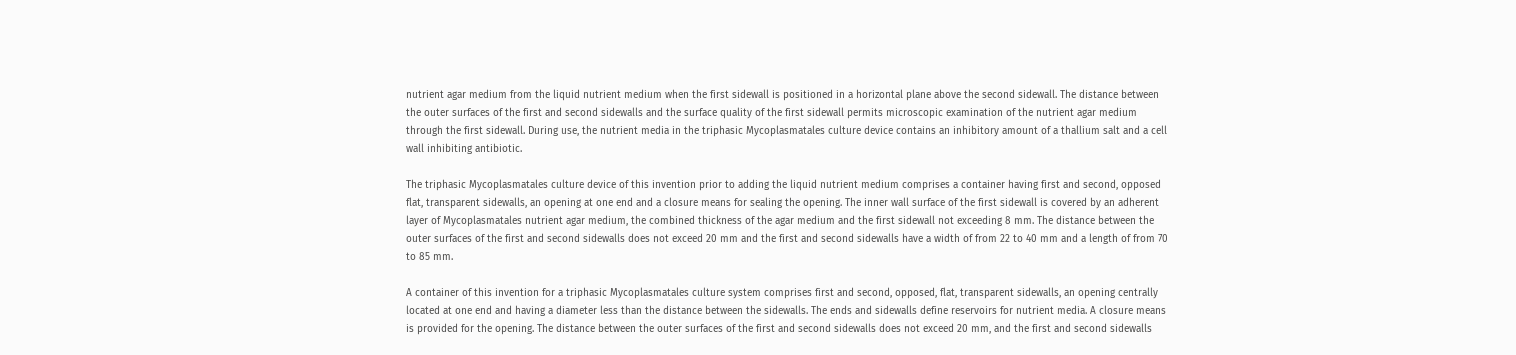nutrient agar medium from the liquid nutrient medium when the first sidewall is positioned in a horizontal plane above the second sidewall. The distance between the outer surfaces of the first and second sidewalls and the surface quality of the first sidewall permits microscopic examination of the nutrient agar medium through the first sidewall. During use, the nutrient media in the triphasic Mycoplasmatales culture device contains an inhibitory amount of a thallium salt and a cell wall inhibiting antibiotic.

The triphasic Mycoplasmatales culture device of this invention prior to adding the liquid nutrient medium comprises a container having first and second, opposed flat, transparent sidewalls, an opening at one end and a closure means for sealing the opening. The inner wall surface of the first sidewall is covered by an adherent layer of Mycoplasmatales nutrient agar medium, the combined thickness of the agar medium and the first sidewall not exceeding 8 mm. The distance between the outer surfaces of the first and second sidewalls does not exceed 20 mm and the first and second sidewalls have a width of from 22 to 40 mm and a length of from 70 to 85 mm.

A container of this invention for a triphasic Mycoplasmatales culture system comprises first and second, opposed, flat, transparent sidewalls, an opening centrally located at one end and having a diameter less than the distance between the sidewalls. The ends and sidewalls define reservoirs for nutrient media. A closure means is provided for the opening. The distance between the outer surfaces of the first and second sidewalls does not exceed 20 mm, and the first and second sidewalls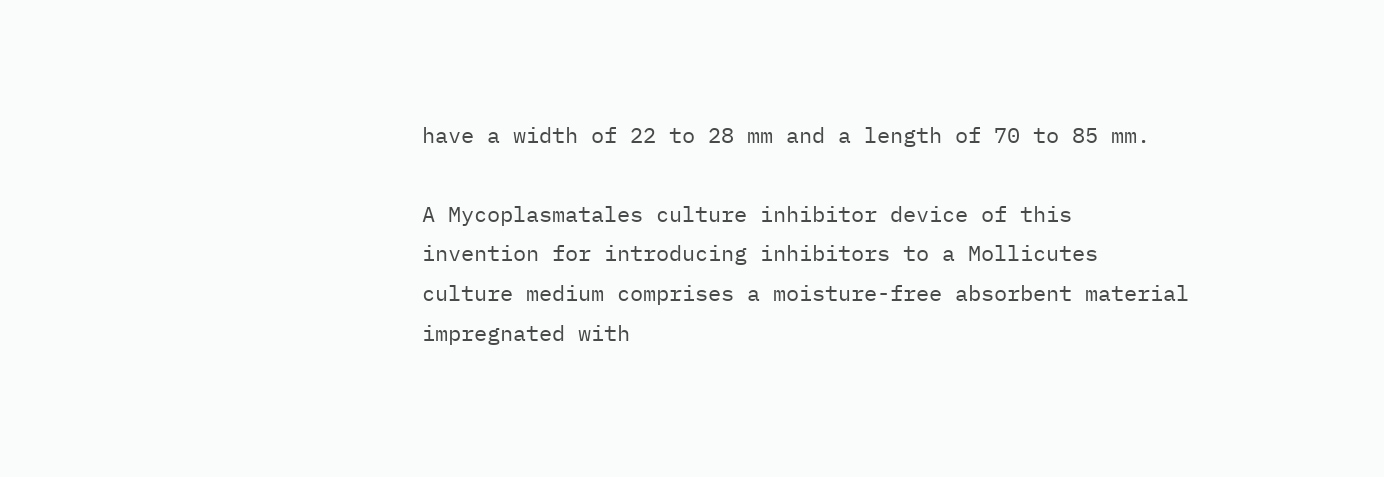have a width of 22 to 28 mm and a length of 70 to 85 mm.

A Mycoplasmatales culture inhibitor device of this invention for introducing inhibitors to a Mollicutes culture medium comprises a moisture-free absorbent material impregnated with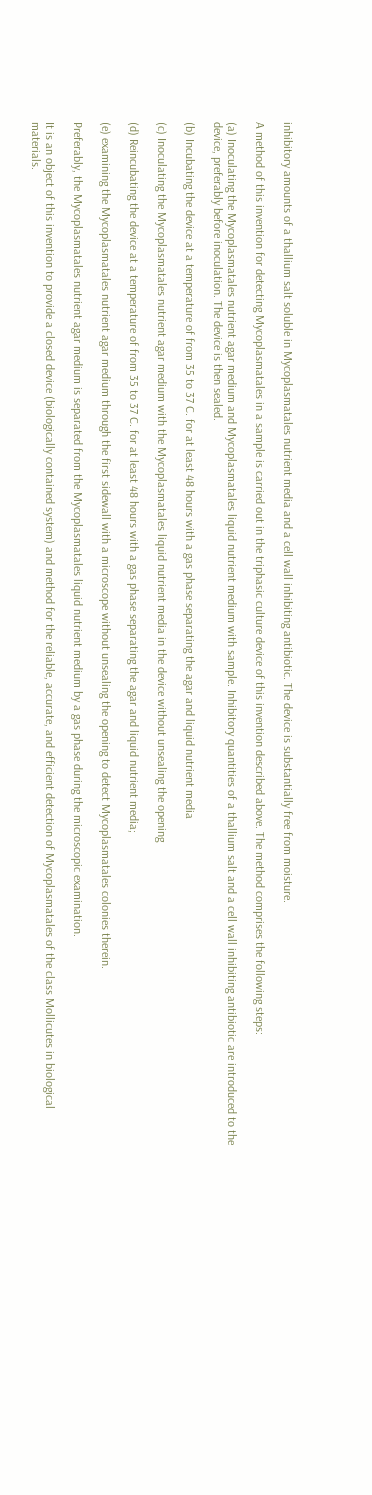inhibitory amounts of a thallium salt soluble in Mycoplasmatales nutrient media and a cell wall inhibiting antibiotic. The device is substantially free from moisture.

A method of this invention for detecting Mycoplasmatales in a sample is carried out in the triphasic culture device of this invention described above. The method comprises the following steps:

(a) Inoculating the Mycoplasmatales nutrient agar medium and Mycoplasmatales liquid nutrient medium with sample. Inhibitory quantities of a thallium salt and a cell wall inhibiting antibiotic are introduced to the device, preferably before inoculation. The device is then sealed.

(b) Incubating the device at a temperature of from 35 to 37 C. for at least 48 hours with a gas phase separating the agar and liquid nutrient media

(c) Inoculating the Mycoplasmatales nutrient agar medium with the Mycoplasmatales liquid nutrient media in the device without unsealing the opening

(d) Reincubating the device at a temperature of from 35 to 37 C. for at least 48 hours with a gas phase separating the agar and liquid nutrient media;

(e) examining the Mycoplasmatales nutrient agar medium through the first sidewall with a microscope without unsealing the opening to detect Mycoplasmatales colonies therein.

Preferably, the Mycoplasmatales nutrient agar medium is separated from the Mycoplasmatales liquid nutrient medium by a gas phase during the microscopic examination.

It is an object of this invention to provide a closed device (biologically contained system) and method for the reliable, accurate, and efficient detection of Mycoplasmatales of the class Mollicutes in biological materials.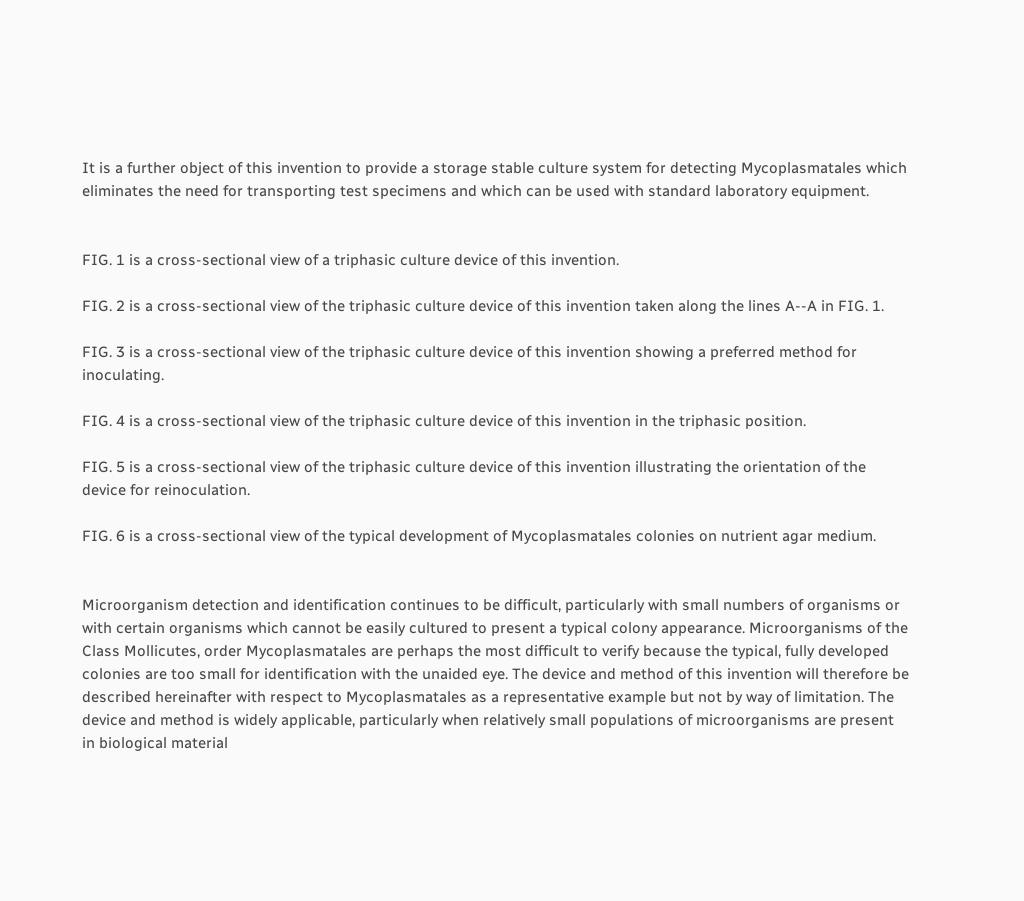It is a further object of this invention to provide a storage stable culture system for detecting Mycoplasmatales which eliminates the need for transporting test specimens and which can be used with standard laboratory equipment.


FIG. 1 is a cross-sectional view of a triphasic culture device of this invention.

FIG. 2 is a cross-sectional view of the triphasic culture device of this invention taken along the lines A--A in FIG. 1.

FIG. 3 is a cross-sectional view of the triphasic culture device of this invention showing a preferred method for inoculating.

FIG. 4 is a cross-sectional view of the triphasic culture device of this invention in the triphasic position.

FIG. 5 is a cross-sectional view of the triphasic culture device of this invention illustrating the orientation of the device for reinoculation.

FIG. 6 is a cross-sectional view of the typical development of Mycoplasmatales colonies on nutrient agar medium.


Microorganism detection and identification continues to be difficult, particularly with small numbers of organisms or with certain organisms which cannot be easily cultured to present a typical colony appearance. Microorganisms of the Class Mollicutes, order Mycoplasmatales are perhaps the most difficult to verify because the typical, fully developed colonies are too small for identification with the unaided eye. The device and method of this invention will therefore be described hereinafter with respect to Mycoplasmatales as a representative example but not by way of limitation. The device and method is widely applicable, particularly when relatively small populations of microorganisms are present in biological material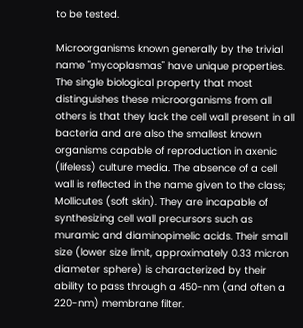to be tested.

Microorganisms known generally by the trivial name "mycoplasmas" have unique properties. The single biological property that most distinguishes these microorganisms from all others is that they lack the cell wall present in all bacteria and are also the smallest known organisms capable of reproduction in axenic (lifeless) culture media. The absence of a cell wall is reflected in the name given to the class; Mollicutes (soft skin). They are incapable of synthesizing cell wall precursors such as muramic and diaminopimelic acids. Their small size (lower size limit, approximately 0.33 micron diameter sphere) is characterized by their ability to pass through a 450-nm (and often a 220-nm) membrane filter.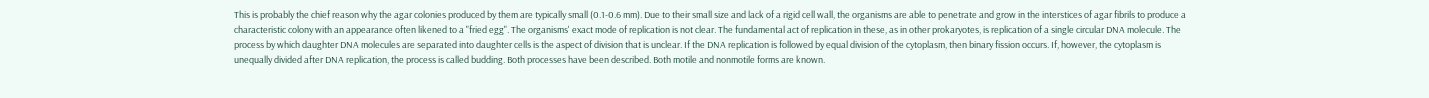This is probably the chief reason why the agar colonies produced by them are typically small (0.1-0.6 mm). Due to their small size and lack of a rigid cell wall, the organisms are able to penetrate and grow in the interstices of agar fibrils to produce a characteristic colony with an appearance often likened to a "fried egg". The organisms' exact mode of replication is not clear. The fundamental act of replication in these, as in other prokaryotes, is replication of a single circular DNA molecule. The process by which daughter DNA molecules are separated into daughter cells is the aspect of division that is unclear. If the DNA replication is followed by equal division of the cytoplasm, then binary fission occurs. If, however, the cytoplasm is unequally divided after DNA replication, the process is called budding. Both processes have been described. Both motile and nonmotile forms are known.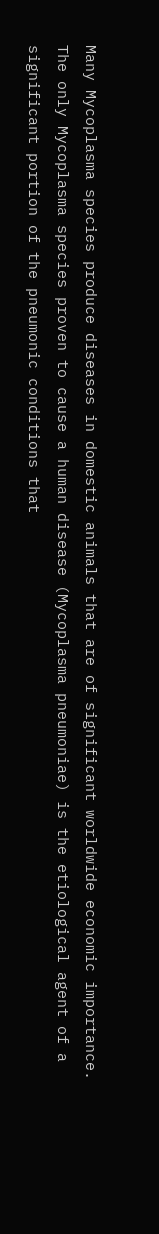Many Mycoplasma species produce diseases in domestic animals that are of significant worldwide economic importance. The only Mycoplasma species proven to cause a human disease (Mycoplasma pneumoniae) is the etiological agent of a significant portion of the pneumonic conditions that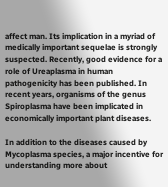affect man. Its implication in a myriad of medically important sequelae is strongly suspected. Recently, good evidence for a role of Ureaplasma in human pathogenicity has been published. In recent years, organisms of the genus Spiroplasma have been implicated in economically important plant diseases.

In addition to the diseases caused by Mycoplasma species, a major incentive for understanding more about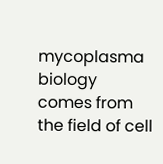mycoplasma biology comes from the field of cell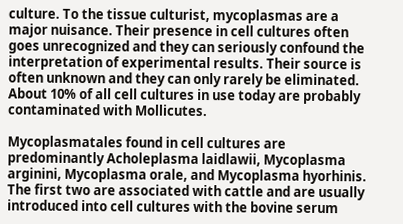culture. To the tissue culturist, mycoplasmas are a major nuisance. Their presence in cell cultures often goes unrecognized and they can seriously confound the interpretation of experimental results. Their source is often unknown and they can only rarely be eliminated. About 10% of all cell cultures in use today are probably contaminated with Mollicutes.

Mycoplasmatales found in cell cultures are predominantly Acholeplasma laidlawii, Mycoplasma arginini, Mycoplasma orale, and Mycoplasma hyorhinis. The first two are associated with cattle and are usually introduced into cell cultures with the bovine serum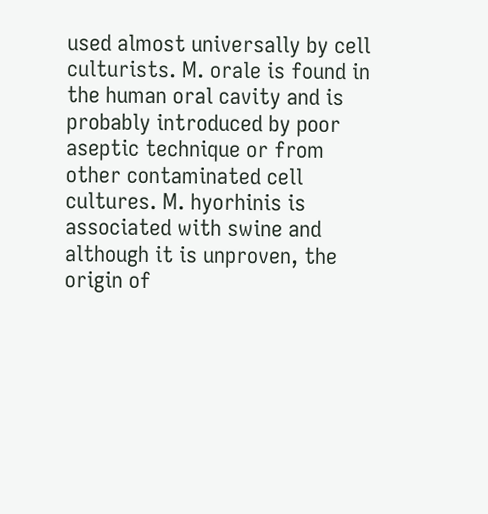used almost universally by cell culturists. M. orale is found in the human oral cavity and is probably introduced by poor aseptic technique or from other contaminated cell cultures. M. hyorhinis is associated with swine and although it is unproven, the origin of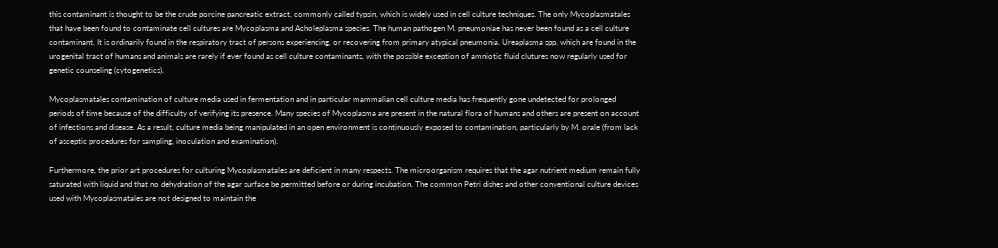this contaminant is thought to be the crude porcine pancreatic extract, commonly called typsin, which is widely used in cell culture techniques. The only Mycoplasmatales that have been found to contaminate cell cultures are Mycoplasma and Acholeplasma species. The human pathogen M. pneumoniae has never been found as a cell culture contaminant. It is ordinarily found in the respiratory tract of persons experiencing, or recovering from primary atypical pneumonia. Ureaplasma spp. which are found in the urogenital tract of humans and animals are rarely if ever found as cell culture contaminants, with the possible exception of amniotic fluid clutures now regularly used for genetic counseling (cytogenetics).

Mycoplasmatales contamination of culture media used in fermentation and in particular mammalian cell culture media has frequently gone undetected for prolonged periods of time because of the difficulty of verifying its presence. Many species of Mycoplasma are present in the natural flora of humans and others are present on account of infections and disease. As a result, culture media being manipulated in an open environment is continuously exposed to contamination, particularly by M. orale (from lack of asceptic procedures for sampling, inoculation and examination).

Furthermore, the prior art procedures for culturing Mycoplasmatales are deficient in many respects. The microorganism requires that the agar nutrient medium remain fully saturated with liquid and that no dehydration of the agar surface be permitted before or during incubation. The common Petri dishes and other conventional culture devices used with Mycoplasmatales are not designed to maintain the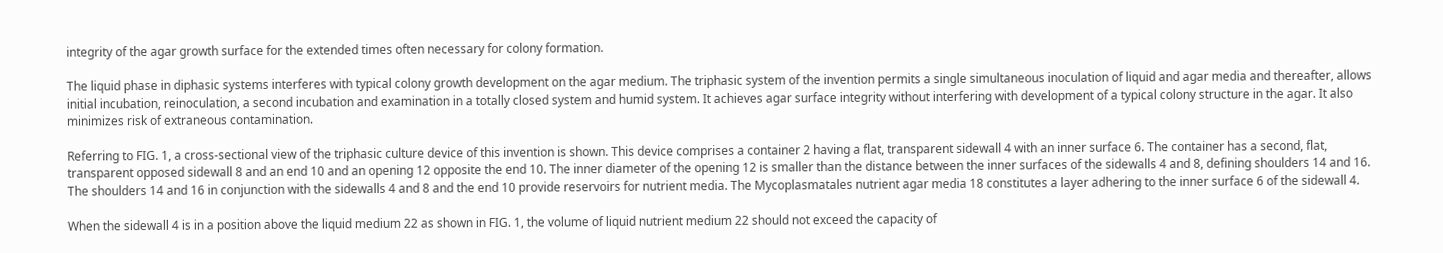integrity of the agar growth surface for the extended times often necessary for colony formation.

The liquid phase in diphasic systems interferes with typical colony growth development on the agar medium. The triphasic system of the invention permits a single simultaneous inoculation of liquid and agar media and thereafter, allows initial incubation, reinoculation, a second incubation and examination in a totally closed system and humid system. It achieves agar surface integrity without interfering with development of a typical colony structure in the agar. It also minimizes risk of extraneous contamination.

Referring to FIG. 1, a cross-sectional view of the triphasic culture device of this invention is shown. This device comprises a container 2 having a flat, transparent sidewall 4 with an inner surface 6. The container has a second, flat, transparent opposed sidewall 8 and an end 10 and an opening 12 opposite the end 10. The inner diameter of the opening 12 is smaller than the distance between the inner surfaces of the sidewalls 4 and 8, defining shoulders 14 and 16. The shoulders 14 and 16 in conjunction with the sidewalls 4 and 8 and the end 10 provide reservoirs for nutrient media. The Mycoplasmatales nutrient agar media 18 constitutes a layer adhering to the inner surface 6 of the sidewall 4.

When the sidewall 4 is in a position above the liquid medium 22 as shown in FIG. 1, the volume of liquid nutrient medium 22 should not exceed the capacity of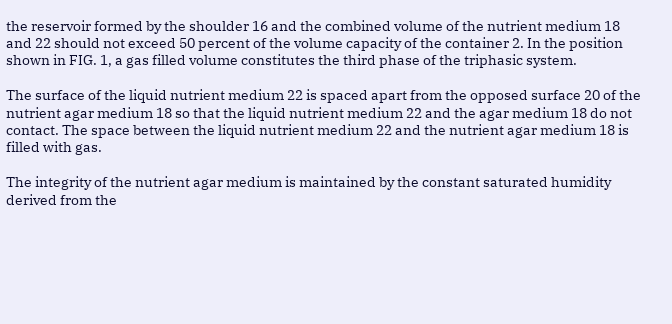the reservoir formed by the shoulder 16 and the combined volume of the nutrient medium 18 and 22 should not exceed 50 percent of the volume capacity of the container 2. In the position shown in FIG. 1, a gas filled volume constitutes the third phase of the triphasic system.

The surface of the liquid nutrient medium 22 is spaced apart from the opposed surface 20 of the nutrient agar medium 18 so that the liquid nutrient medium 22 and the agar medium 18 do not contact. The space between the liquid nutrient medium 22 and the nutrient agar medium 18 is filled with gas.

The integrity of the nutrient agar medium is maintained by the constant saturated humidity derived from the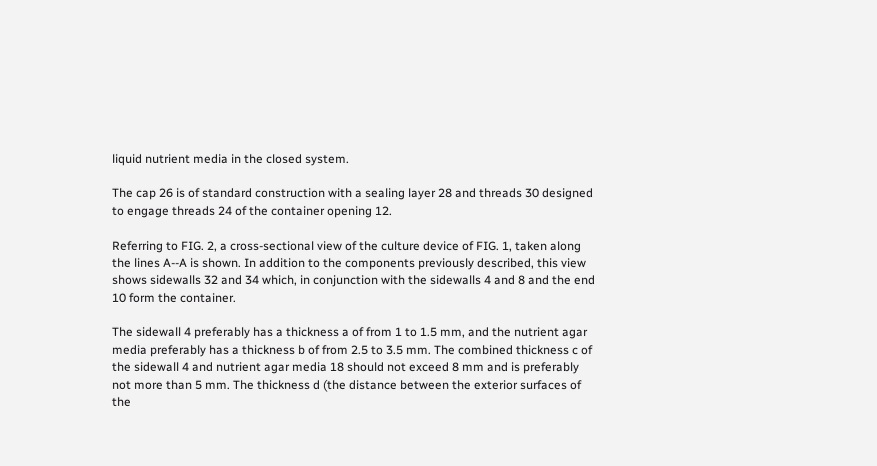liquid nutrient media in the closed system.

The cap 26 is of standard construction with a sealing layer 28 and threads 30 designed to engage threads 24 of the container opening 12.

Referring to FIG. 2, a cross-sectional view of the culture device of FIG. 1, taken along the lines A--A is shown. In addition to the components previously described, this view shows sidewalls 32 and 34 which, in conjunction with the sidewalls 4 and 8 and the end 10 form the container.

The sidewall 4 preferably has a thickness a of from 1 to 1.5 mm, and the nutrient agar media preferably has a thickness b of from 2.5 to 3.5 mm. The combined thickness c of the sidewall 4 and nutrient agar media 18 should not exceed 8 mm and is preferably not more than 5 mm. The thickness d (the distance between the exterior surfaces of the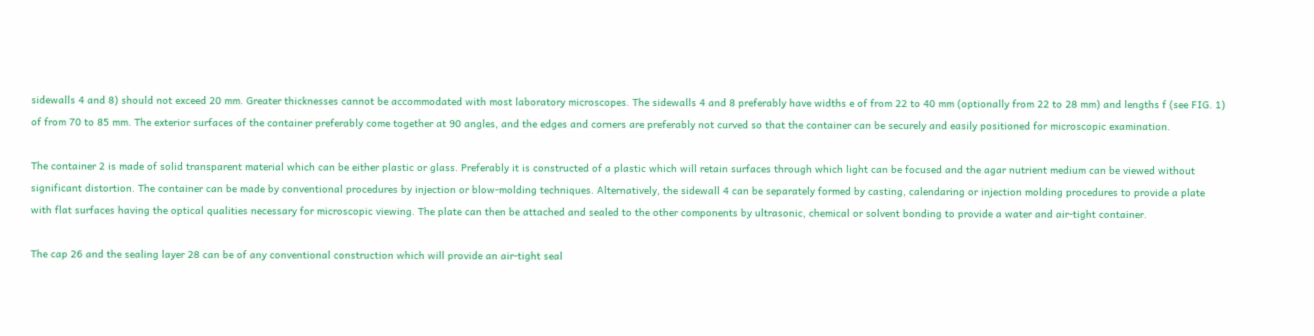sidewalls 4 and 8) should not exceed 20 mm. Greater thicknesses cannot be accommodated with most laboratory microscopes. The sidewalls 4 and 8 preferably have widths e of from 22 to 40 mm (optionally from 22 to 28 mm) and lengths f (see FIG. 1) of from 70 to 85 mm. The exterior surfaces of the container preferably come together at 90 angles, and the edges and corners are preferably not curved so that the container can be securely and easily positioned for microscopic examination.

The container 2 is made of solid transparent material which can be either plastic or glass. Preferably it is constructed of a plastic which will retain surfaces through which light can be focused and the agar nutrient medium can be viewed without significant distortion. The container can be made by conventional procedures by injection or blow-molding techniques. Alternatively, the sidewall 4 can be separately formed by casting, calendaring or injection molding procedures to provide a plate with flat surfaces having the optical qualities necessary for microscopic viewing. The plate can then be attached and sealed to the other components by ultrasonic, chemical or solvent bonding to provide a water and air-tight container.

The cap 26 and the sealing layer 28 can be of any conventional construction which will provide an air-tight seal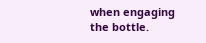when engaging the bottle.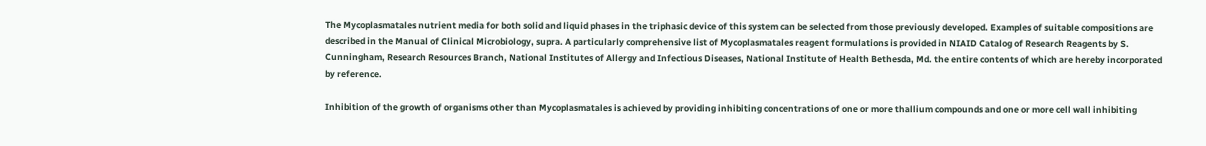The Mycoplasmatales nutrient media for both solid and liquid phases in the triphasic device of this system can be selected from those previously developed. Examples of suitable compositions are described in the Manual of Clinical Microbiology, supra. A particularly comprehensive list of Mycoplasmatales reagent formulations is provided in NIAID Catalog of Research Reagents by S. Cunningham, Research Resources Branch, National Institutes of Allergy and Infectious Diseases, National Institute of Health Bethesda, Md. the entire contents of which are hereby incorporated by reference.

Inhibition of the growth of organisms other than Mycoplasmatales is achieved by providing inhibiting concentrations of one or more thallium compounds and one or more cell wall inhibiting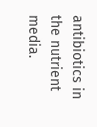antibiotics in the nutrient media.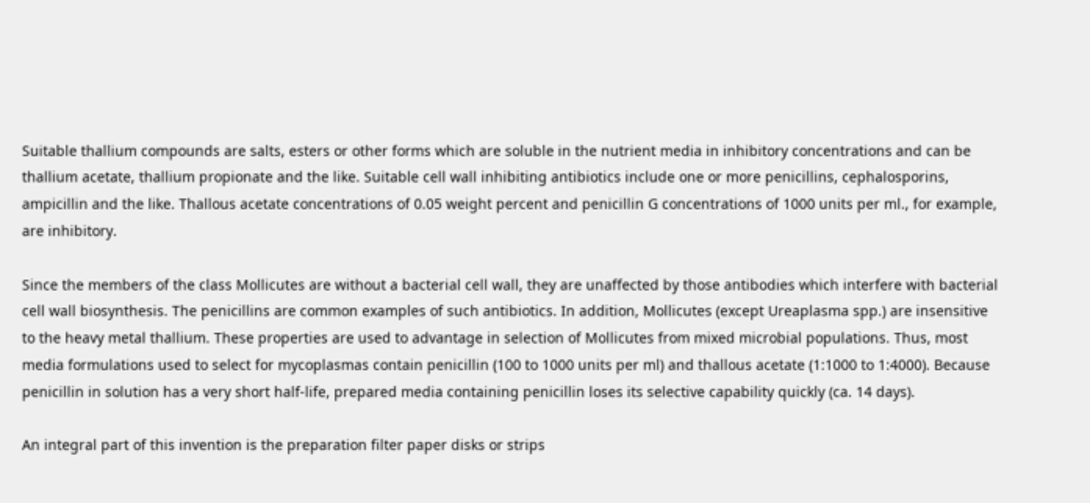Suitable thallium compounds are salts, esters or other forms which are soluble in the nutrient media in inhibitory concentrations and can be thallium acetate, thallium propionate and the like. Suitable cell wall inhibiting antibiotics include one or more penicillins, cephalosporins, ampicillin and the like. Thallous acetate concentrations of 0.05 weight percent and penicillin G concentrations of 1000 units per ml., for example, are inhibitory.

Since the members of the class Mollicutes are without a bacterial cell wall, they are unaffected by those antibodies which interfere with bacterial cell wall biosynthesis. The penicillins are common examples of such antibiotics. In addition, Mollicutes (except Ureaplasma spp.) are insensitive to the heavy metal thallium. These properties are used to advantage in selection of Mollicutes from mixed microbial populations. Thus, most media formulations used to select for mycoplasmas contain penicillin (100 to 1000 units per ml) and thallous acetate (1:1000 to 1:4000). Because penicillin in solution has a very short half-life, prepared media containing penicillin loses its selective capability quickly (ca. 14 days).

An integral part of this invention is the preparation filter paper disks or strips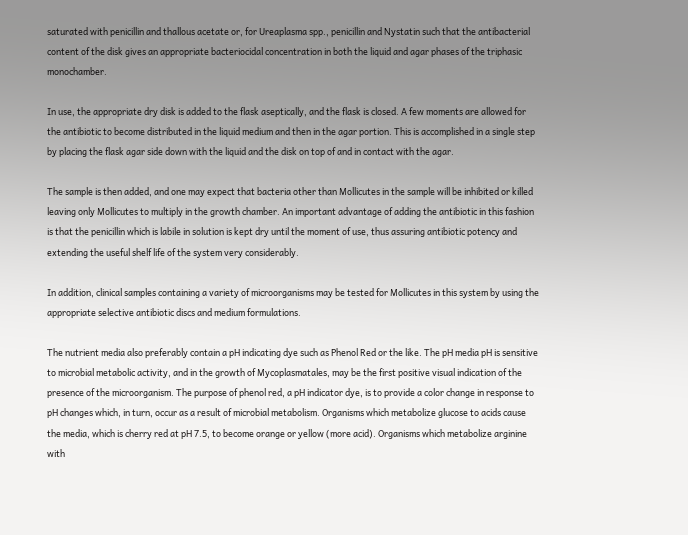saturated with penicillin and thallous acetate or, for Ureaplasma spp., penicillin and Nystatin such that the antibacterial content of the disk gives an appropriate bacteriocidal concentration in both the liquid and agar phases of the triphasic monochamber.

In use, the appropriate dry disk is added to the flask aseptically, and the flask is closed. A few moments are allowed for the antibiotic to become distributed in the liquid medium and then in the agar portion. This is accomplished in a single step by placing the flask agar side down with the liquid and the disk on top of and in contact with the agar.

The sample is then added, and one may expect that bacteria other than Mollicutes in the sample will be inhibited or killed leaving only Mollicutes to multiply in the growth chamber. An important advantage of adding the antibiotic in this fashion is that the penicillin which is labile in solution is kept dry until the moment of use, thus assuring antibiotic potency and extending the useful shelf life of the system very considerably.

In addition, clinical samples containing a variety of microorganisms may be tested for Mollicutes in this system by using the appropriate selective antibiotic discs and medium formulations.

The nutrient media also preferably contain a pH indicating dye such as Phenol Red or the like. The pH media pH is sensitive to microbial metabolic activity, and in the growth of Mycoplasmatales, may be the first positive visual indication of the presence of the microorganism. The purpose of phenol red, a pH indicator dye, is to provide a color change in response to pH changes which, in turn, occur as a result of microbial metabolism. Organisms which metabolize glucose to acids cause the media, which is cherry red at pH 7.5, to become orange or yellow (more acid). Organisms which metabolize arginine with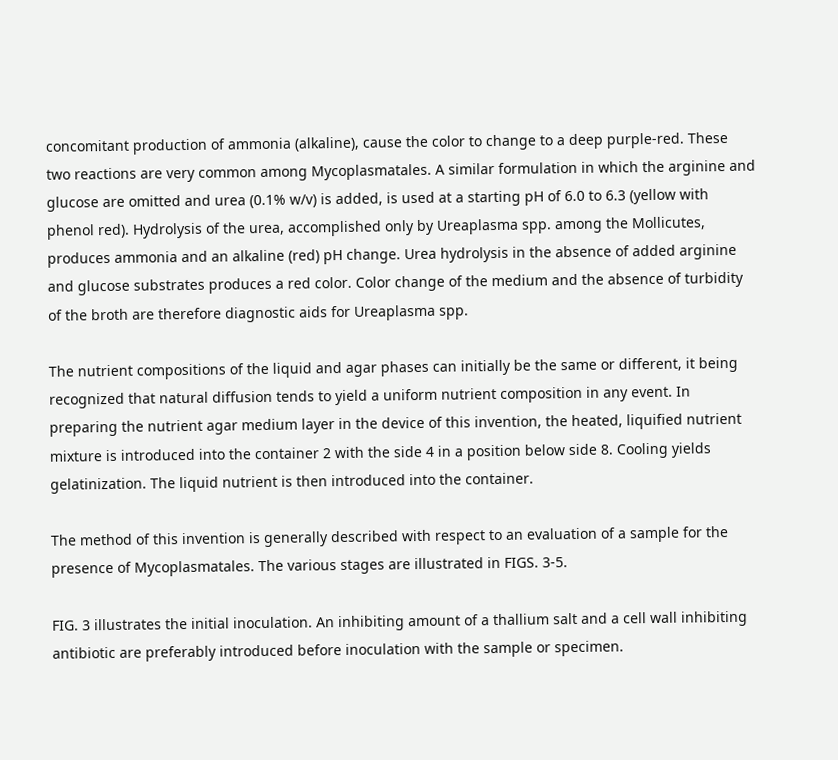concomitant production of ammonia (alkaline), cause the color to change to a deep purple-red. These two reactions are very common among Mycoplasmatales. A similar formulation in which the arginine and glucose are omitted and urea (0.1% w/v) is added, is used at a starting pH of 6.0 to 6.3 (yellow with phenol red). Hydrolysis of the urea, accomplished only by Ureaplasma spp. among the Mollicutes, produces ammonia and an alkaline (red) pH change. Urea hydrolysis in the absence of added arginine and glucose substrates produces a red color. Color change of the medium and the absence of turbidity of the broth are therefore diagnostic aids for Ureaplasma spp.

The nutrient compositions of the liquid and agar phases can initially be the same or different, it being recognized that natural diffusion tends to yield a uniform nutrient composition in any event. In preparing the nutrient agar medium layer in the device of this invention, the heated, liquified nutrient mixture is introduced into the container 2 with the side 4 in a position below side 8. Cooling yields gelatinization. The liquid nutrient is then introduced into the container.

The method of this invention is generally described with respect to an evaluation of a sample for the presence of Mycoplasmatales. The various stages are illustrated in FIGS. 3-5.

FIG. 3 illustrates the initial inoculation. An inhibiting amount of a thallium salt and a cell wall inhibiting antibiotic are preferably introduced before inoculation with the sample or specimen.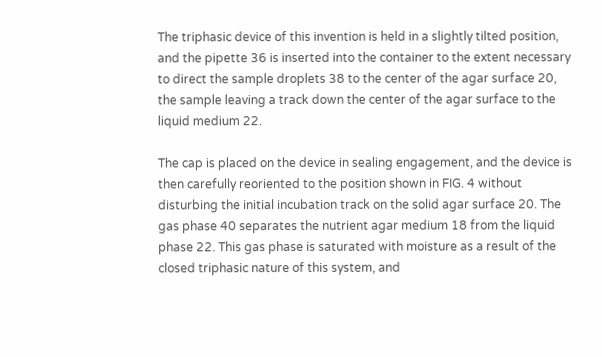The triphasic device of this invention is held in a slightly tilted position, and the pipette 36 is inserted into the container to the extent necessary to direct the sample droplets 38 to the center of the agar surface 20, the sample leaving a track down the center of the agar surface to the liquid medium 22.

The cap is placed on the device in sealing engagement, and the device is then carefully reoriented to the position shown in FIG. 4 without disturbing the initial incubation track on the solid agar surface 20. The gas phase 40 separates the nutrient agar medium 18 from the liquid phase 22. This gas phase is saturated with moisture as a result of the closed triphasic nature of this system, and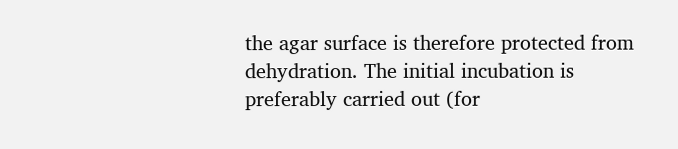the agar surface is therefore protected from dehydration. The initial incubation is preferably carried out (for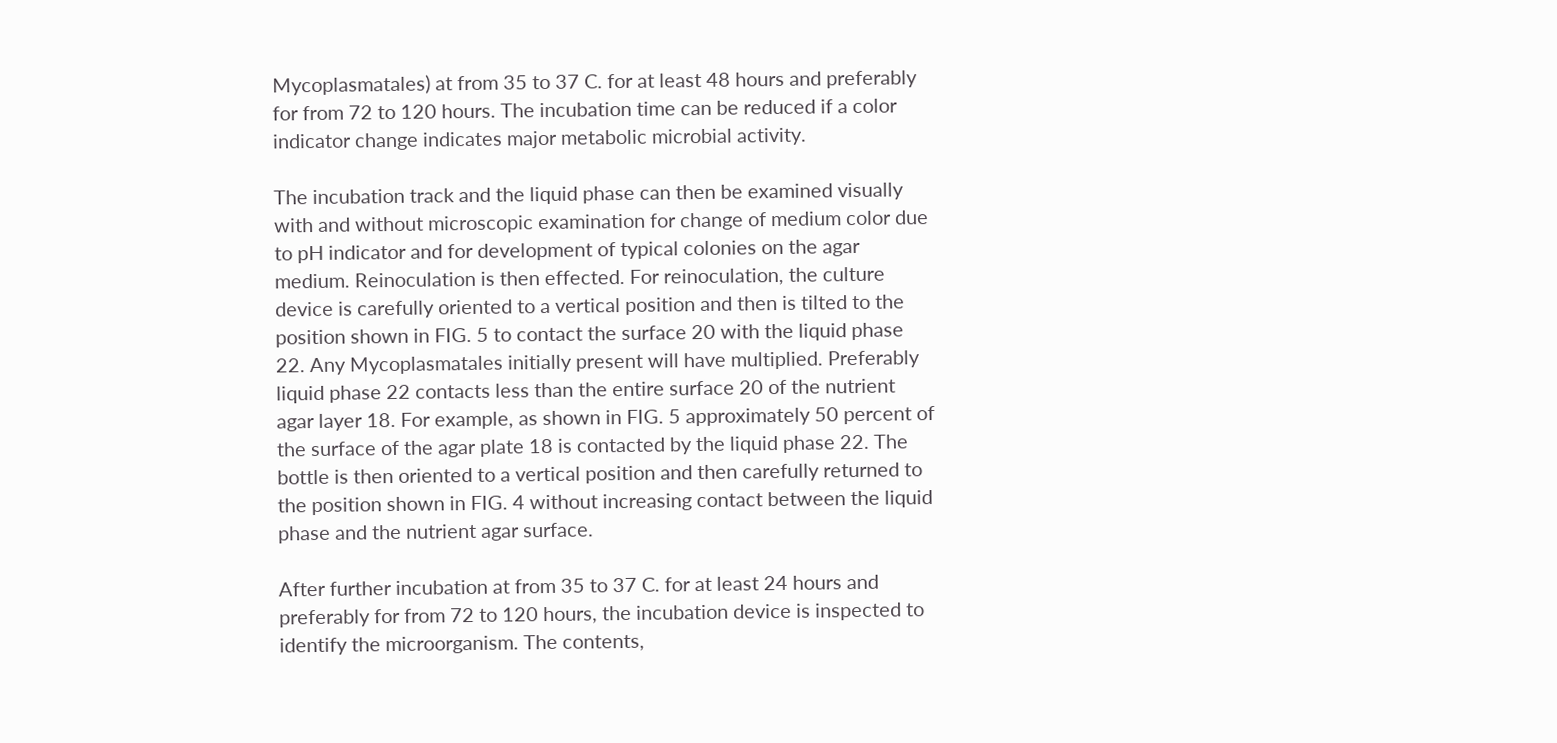Mycoplasmatales) at from 35 to 37 C. for at least 48 hours and preferably for from 72 to 120 hours. The incubation time can be reduced if a color indicator change indicates major metabolic microbial activity.

The incubation track and the liquid phase can then be examined visually with and without microscopic examination for change of medium color due to pH indicator and for development of typical colonies on the agar medium. Reinoculation is then effected. For reinoculation, the culture device is carefully oriented to a vertical position and then is tilted to the position shown in FIG. 5 to contact the surface 20 with the liquid phase 22. Any Mycoplasmatales initially present will have multiplied. Preferably liquid phase 22 contacts less than the entire surface 20 of the nutrient agar layer 18. For example, as shown in FIG. 5 approximately 50 percent of the surface of the agar plate 18 is contacted by the liquid phase 22. The bottle is then oriented to a vertical position and then carefully returned to the position shown in FIG. 4 without increasing contact between the liquid phase and the nutrient agar surface.

After further incubation at from 35 to 37 C. for at least 24 hours and preferably for from 72 to 120 hours, the incubation device is inspected to identify the microorganism. The contents,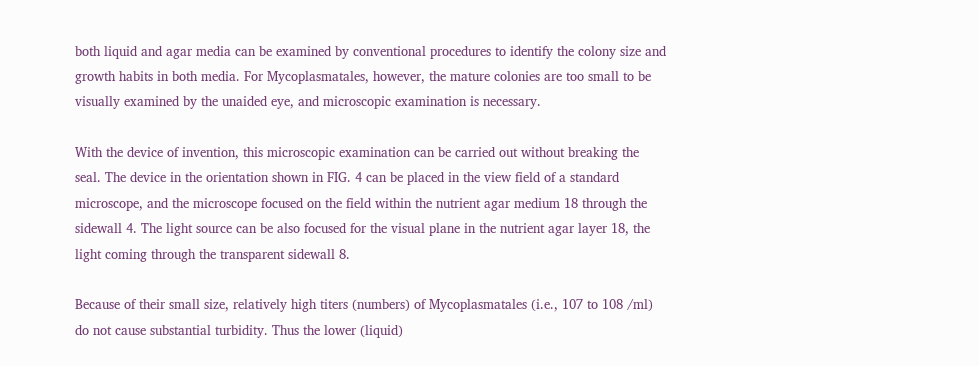both liquid and agar media can be examined by conventional procedures to identify the colony size and growth habits in both media. For Mycoplasmatales, however, the mature colonies are too small to be visually examined by the unaided eye, and microscopic examination is necessary.

With the device of invention, this microscopic examination can be carried out without breaking the seal. The device in the orientation shown in FIG. 4 can be placed in the view field of a standard microscope, and the microscope focused on the field within the nutrient agar medium 18 through the sidewall 4. The light source can be also focused for the visual plane in the nutrient agar layer 18, the light coming through the transparent sidewall 8.

Because of their small size, relatively high titers (numbers) of Mycoplasmatales (i.e., 107 to 108 /ml) do not cause substantial turbidity. Thus the lower (liquid)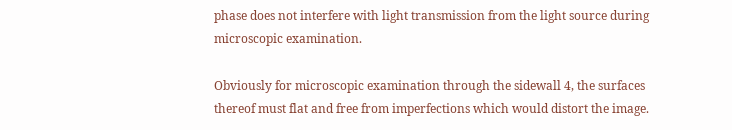phase does not interfere with light transmission from the light source during microscopic examination.

Obviously for microscopic examination through the sidewall 4, the surfaces thereof must flat and free from imperfections which would distort the image.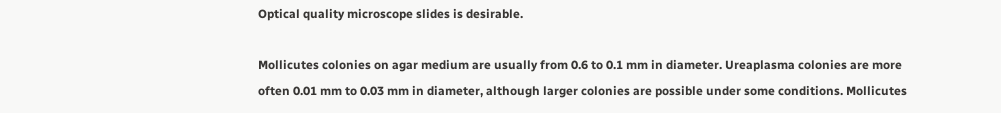Optical quality microscope slides is desirable.

Mollicutes colonies on agar medium are usually from 0.6 to 0.1 mm in diameter. Ureaplasma colonies are more often 0.01 mm to 0.03 mm in diameter, although larger colonies are possible under some conditions. Mollicutes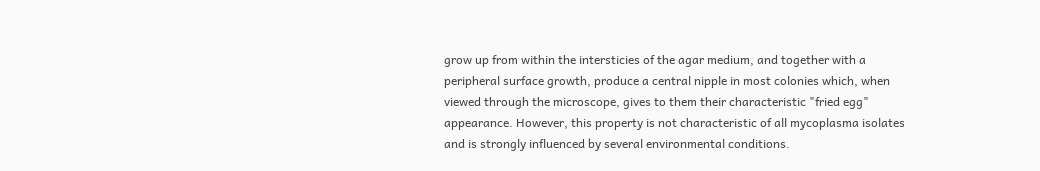grow up from within the intersticies of the agar medium, and together with a peripheral surface growth, produce a central nipple in most colonies which, when viewed through the microscope, gives to them their characteristic "fried egg" appearance. However, this property is not characteristic of all mycoplasma isolates and is strongly influenced by several environmental conditions.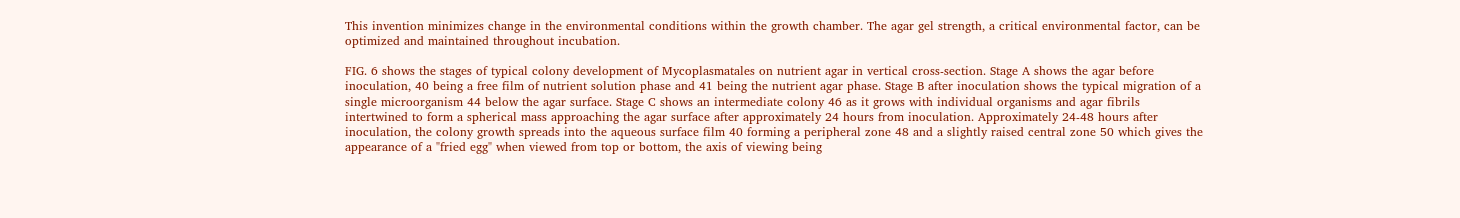This invention minimizes change in the environmental conditions within the growth chamber. The agar gel strength, a critical environmental factor, can be optimized and maintained throughout incubation.

FIG. 6 shows the stages of typical colony development of Mycoplasmatales on nutrient agar in vertical cross-section. Stage A shows the agar before inoculation, 40 being a free film of nutrient solution phase and 41 being the nutrient agar phase. Stage B after inoculation shows the typical migration of a single microorganism 44 below the agar surface. Stage C shows an intermediate colony 46 as it grows with individual organisms and agar fibrils intertwined to form a spherical mass approaching the agar surface after approximately 24 hours from inoculation. Approximately 24-48 hours after inoculation, the colony growth spreads into the aqueous surface film 40 forming a peripheral zone 48 and a slightly raised central zone 50 which gives the appearance of a "fried egg" when viewed from top or bottom, the axis of viewing being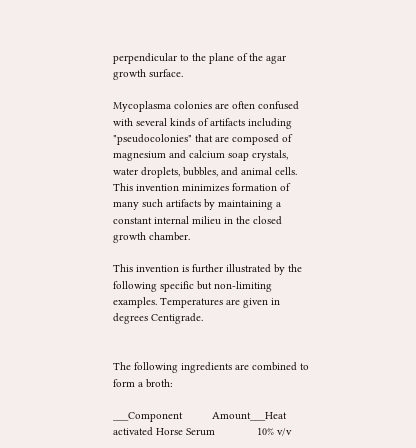perpendicular to the plane of the agar growth surface.

Mycoplasma colonies are often confused with several kinds of artifacts including "pseudocolonies" that are composed of magnesium and calcium soap crystals, water droplets, bubbles, and animal cells. This invention minimizes formation of many such artifacts by maintaining a constant internal milieu in the closed growth chamber.

This invention is further illustrated by the following specific but non-limiting examples. Temperatures are given in degrees Centigrade.


The following ingredients are combined to form a broth:

___Component          Amount___Heat activated Horse Serum              10% v/v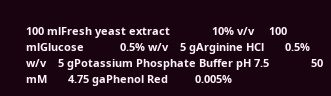100 mlFresh yeast extract              10% v/v     100 mlGlucose            0.5% w/v    5 gArginine HCl       0.5% w/v    5 gPotassium Phosphate Buffer pH 7.5              50 mM       4.75 gaPhenol Red         0.005%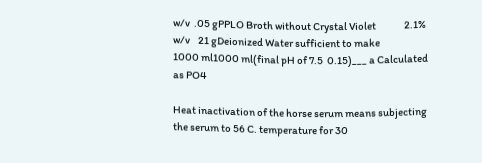w/v  .05 gPPLO Broth without Crystal Violet              2.1% w/v    21 gDeionized Water sufficient to make                          1000 ml1000 ml(final pH of 7.5  0.15)___ a Calculated as PO4

Heat inactivation of the horse serum means subjecting the serum to 56 C. temperature for 30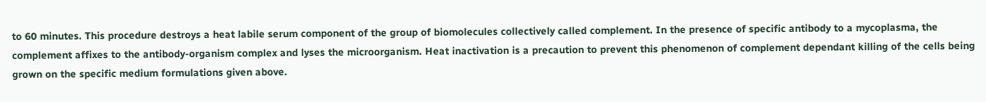to 60 minutes. This procedure destroys a heat labile serum component of the group of biomolecules collectively called complement. In the presence of specific antibody to a mycoplasma, the complement affixes to the antibody-organism complex and lyses the microorganism. Heat inactivation is a precaution to prevent this phenomenon of complement dependant killing of the cells being grown on the specific medium formulations given above.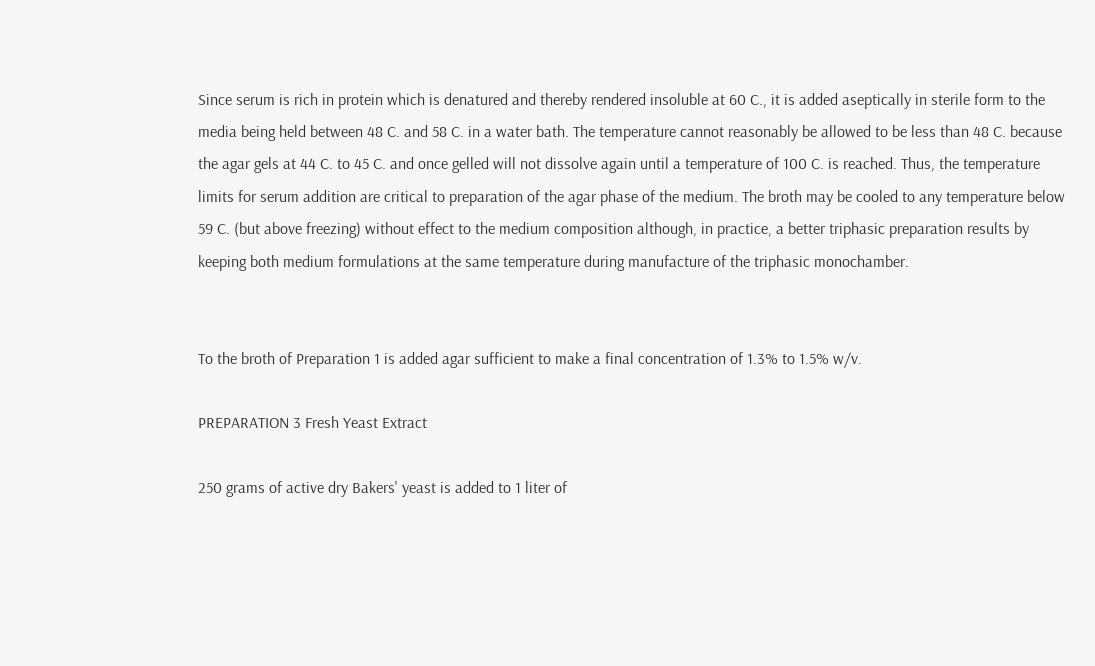Since serum is rich in protein which is denatured and thereby rendered insoluble at 60 C., it is added aseptically in sterile form to the media being held between 48 C. and 58 C. in a water bath. The temperature cannot reasonably be allowed to be less than 48 C. because the agar gels at 44 C. to 45 C. and once gelled will not dissolve again until a temperature of 100 C. is reached. Thus, the temperature limits for serum addition are critical to preparation of the agar phase of the medium. The broth may be cooled to any temperature below 59 C. (but above freezing) without effect to the medium composition although, in practice, a better triphasic preparation results by keeping both medium formulations at the same temperature during manufacture of the triphasic monochamber.


To the broth of Preparation 1 is added agar sufficient to make a final concentration of 1.3% to 1.5% w/v.

PREPARATION 3 Fresh Yeast Extract

250 grams of active dry Bakers' yeast is added to 1 liter of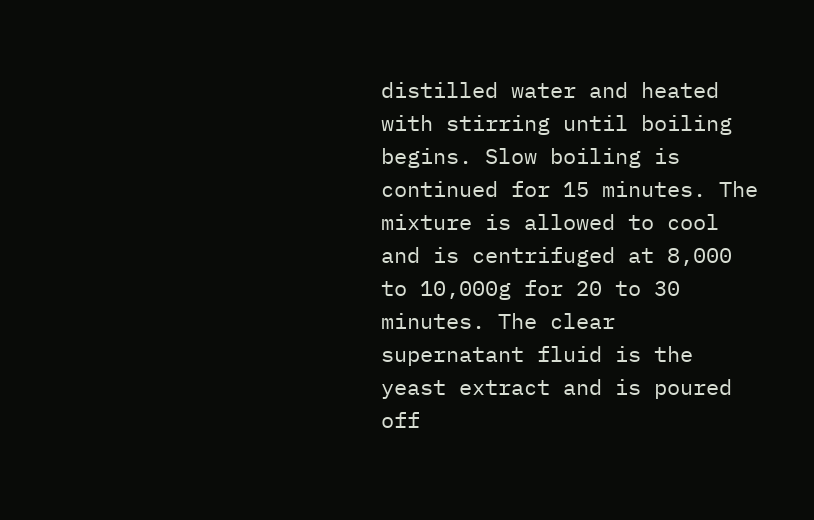distilled water and heated with stirring until boiling begins. Slow boiling is continued for 15 minutes. The mixture is allowed to cool and is centrifuged at 8,000 to 10,000g for 20 to 30 minutes. The clear supernatant fluid is the yeast extract and is poured off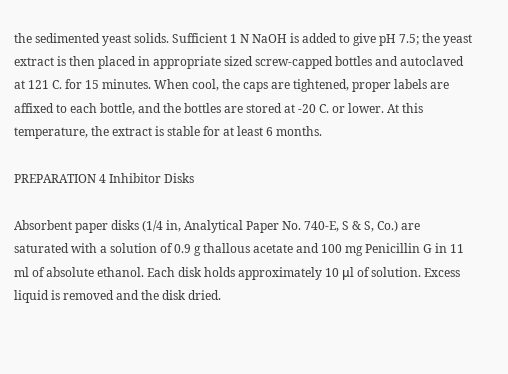the sedimented yeast solids. Sufficient 1 N NaOH is added to give pH 7.5; the yeast extract is then placed in appropriate sized screw-capped bottles and autoclaved at 121 C. for 15 minutes. When cool, the caps are tightened, proper labels are affixed to each bottle, and the bottles are stored at -20 C. or lower. At this temperature, the extract is stable for at least 6 months.

PREPARATION 4 Inhibitor Disks

Absorbent paper disks (1/4 in, Analytical Paper No. 740-E, S & S, Co.) are saturated with a solution of 0.9 g thallous acetate and 100 mg Penicillin G in 11 ml of absolute ethanol. Each disk holds approximately 10 μl of solution. Excess liquid is removed and the disk dried.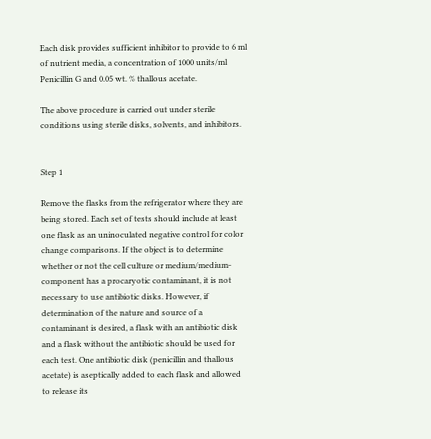Each disk provides sufficient inhibitor to provide to 6 ml of nutrient media, a concentration of 1000 units/ml Penicillin G and 0.05 wt. % thallous acetate.

The above procedure is carried out under sterile conditions using sterile disks, solvents, and inhibitors.


Step 1

Remove the flasks from the refrigerator where they are being stored. Each set of tests should include at least one flask as an uninoculated negative control for color change comparisons. If the object is to determine whether or not the cell culture or medium/medium-component has a procaryotic contaminant, it is not necessary to use antibiotic disks. However, if determination of the nature and source of a contaminant is desired, a flask with an antibiotic disk and a flask without the antibiotic should be used for each test. One antibiotic disk (penicillin and thallous acetate) is aseptically added to each flask and allowed to release its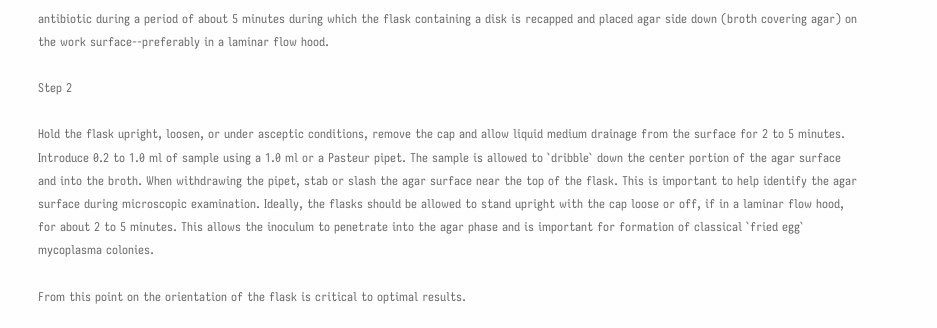antibiotic during a period of about 5 minutes during which the flask containing a disk is recapped and placed agar side down (broth covering agar) on the work surface--preferably in a laminar flow hood.

Step 2

Hold the flask upright, loosen, or under asceptic conditions, remove the cap and allow liquid medium drainage from the surface for 2 to 5 minutes. Introduce 0.2 to 1.0 ml of sample using a 1.0 ml or a Pasteur pipet. The sample is allowed to `dribble` down the center portion of the agar surface and into the broth. When withdrawing the pipet, stab or slash the agar surface near the top of the flask. This is important to help identify the agar surface during microscopic examination. Ideally, the flasks should be allowed to stand upright with the cap loose or off, if in a laminar flow hood, for about 2 to 5 minutes. This allows the inoculum to penetrate into the agar phase and is important for formation of classical `fried egg` mycoplasma colonies.

From this point on the orientation of the flask is critical to optimal results.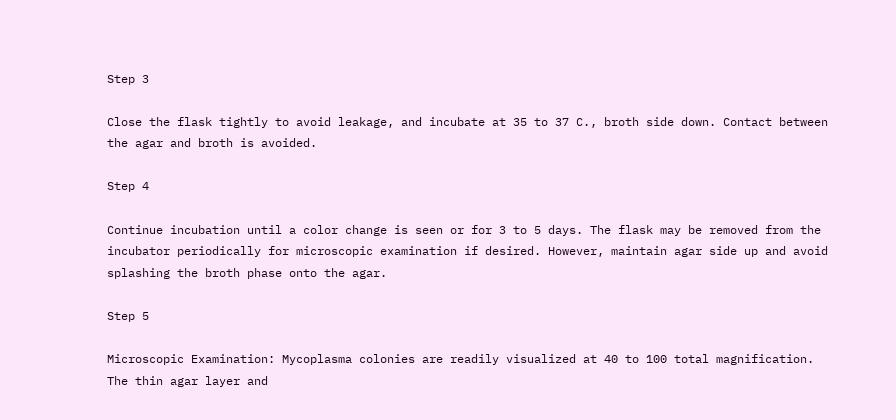Step 3

Close the flask tightly to avoid leakage, and incubate at 35 to 37 C., broth side down. Contact between the agar and broth is avoided.

Step 4

Continue incubation until a color change is seen or for 3 to 5 days. The flask may be removed from the incubator periodically for microscopic examination if desired. However, maintain agar side up and avoid splashing the broth phase onto the agar.

Step 5

Microscopic Examination: Mycoplasma colonies are readily visualized at 40 to 100 total magnification. The thin agar layer and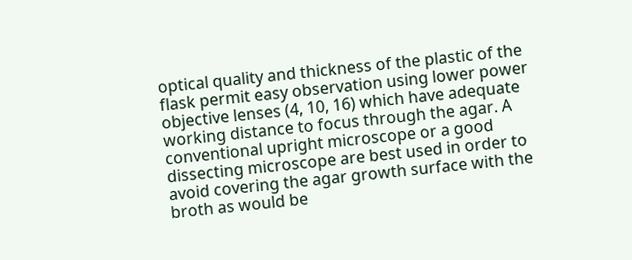optical quality and thickness of the plastic of the flask permit easy observation using lower power objective lenses (4, 10, 16) which have adequate working distance to focus through the agar. A conventional upright microscope or a good dissecting microscope are best used in order to avoid covering the agar growth surface with the broth as would be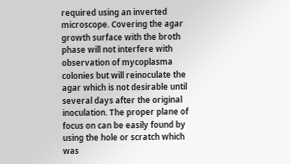required using an inverted microscope. Covering the agar growth surface with the broth phase will not interfere with observation of mycoplasma colonies but will reinoculate the agar which is not desirable until several days after the original inoculation. The proper plane of focus on can be easily found by using the hole or scratch which was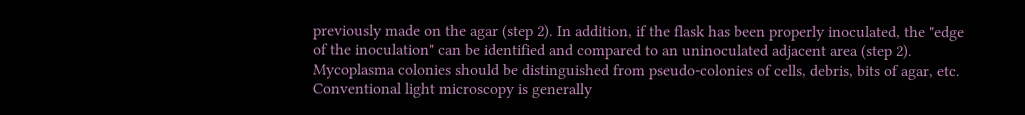previously made on the agar (step 2). In addition, if the flask has been properly inoculated, the "edge of the inoculation" can be identified and compared to an uninoculated adjacent area (step 2). Mycoplasma colonies should be distinguished from pseudo-colonies of cells, debris, bits of agar, etc. Conventional light microscopy is generally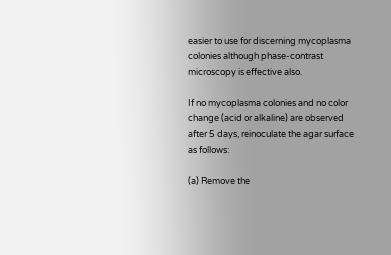easier to use for discerning mycoplasma colonies although phase-contrast microscopy is effective also.

If no mycoplasma colonies and no color change (acid or alkaline) are observed after 5 days, reinoculate the agar surface as follows:

(a) Remove the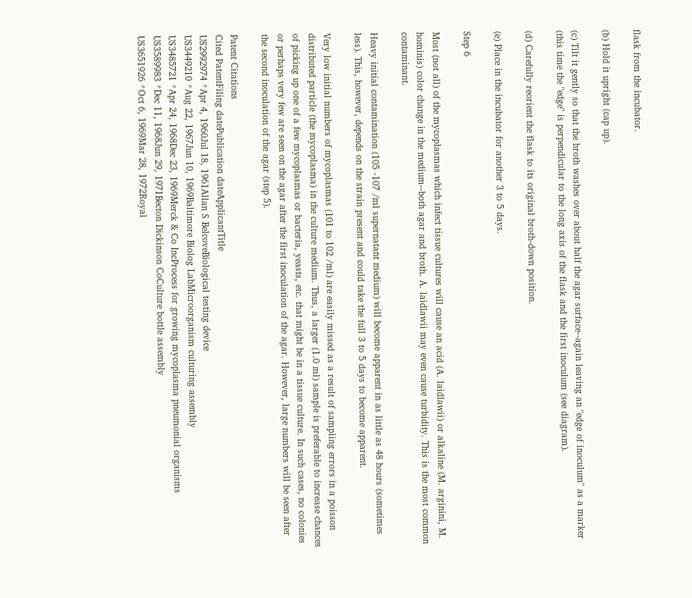flask from the incubator.

(b) Hold it upright (cap up).

(c) Tilt it gently so that the broth washes over about half the agar surface--again leaving an "edge of inoculum" as a marker (this time the "edge" is perpendicular to the long axis of the flask and the first inoculum (see diagram).

(d) Carefully reorient the flask to its original broth-down position.

(e) Place in the incubator for another 3 to 5 days.

Step 6

Most (not all) of the mycoplasmas which infect tissue cultures will cause an acid (A. laidlawii) or alkaline (M. arginini, M. hominis) color change in the medium--both agar and broth. A. laidlawii may even cause turbidity. This is the most common contaminant.

Heavy initial contamination (105 -107 /ml supernatant medium) will become apparent in as little as 48 hours (sometimes less). This, however, depends on the strain present and could take the full 3 to 5 days to become apparent.

Very low initial numbers of mycoplasmas (101 to 102 /ml) are easily missed as a result of sampling errors in a poisson distributed particle (the mycoplasma) in the culture medium. Thus, a larger (1.0 ml) sample is preferable to increase chances of picking up one of a few mycoplasmas or bacteria, yeasts, etc. that might be in a tissue culture. In such cases, no colonies or perhaps very few are seen on the agar after the first inoculation of the agar. However, large numbers will be seen after the second inoculation of the agar (step 5).

Patent Citations
Cited PatentFiling datePublication dateApplicantTitle
US2992974 *Apr 4, 1960Jul 18, 1961Allan S BelcoveBiological testing device
US3449210 *Aug 22, 1967Jun 10, 1969Baltimore Biolog LabMicroorganism culturing assembly
US3485721 *Apr 24, 1968Dec 23, 1969Merck & Co IncProcess for growing mycoplasma pneumonial organisms
US3589983 *Dec 11, 1968Jun 29, 1971Becton Dickinson CoCulture bottle assembly
US3651926 *Oct 6, 1969Mar 28, 1972Royal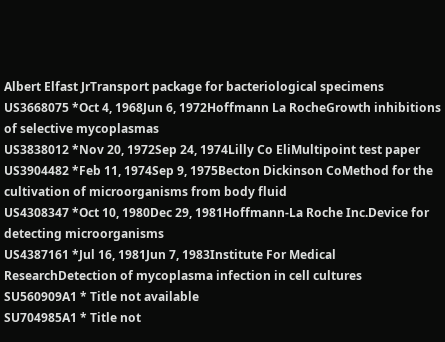Albert Elfast JrTransport package for bacteriological specimens
US3668075 *Oct 4, 1968Jun 6, 1972Hoffmann La RocheGrowth inhibitions of selective mycoplasmas
US3838012 *Nov 20, 1972Sep 24, 1974Lilly Co EliMultipoint test paper
US3904482 *Feb 11, 1974Sep 9, 1975Becton Dickinson CoMethod for the cultivation of microorganisms from body fluid
US4308347 *Oct 10, 1980Dec 29, 1981Hoffmann-La Roche Inc.Device for detecting microorganisms
US4387161 *Jul 16, 1981Jun 7, 1983Institute For Medical ResearchDetection of mycoplasma infection in cell cultures
SU560909A1 * Title not available
SU704985A1 * Title not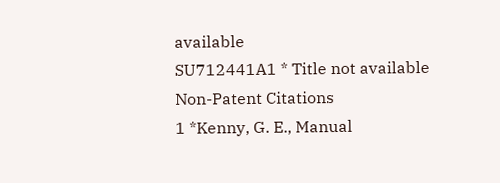available
SU712441A1 * Title not available
Non-Patent Citations
1 *Kenny, G. E., Manual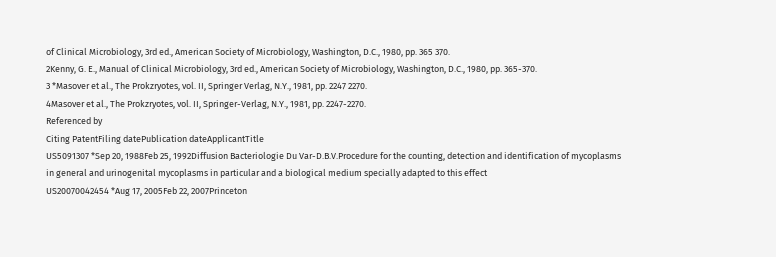of Clinical Microbiology, 3rd ed., American Society of Microbiology, Washington, D.C., 1980, pp. 365 370.
2Kenny, G. E., Manual of Clinical Microbiology, 3rd ed., American Society of Microbiology, Washington, D.C., 1980, pp. 365-370.
3 *Masover et al., The Prokzryotes, vol. II, Springer Verlag, N.Y., 1981, pp. 2247 2270.
4Masover et al., The Prokzryotes, vol. II, Springer-Verlag, N.Y., 1981, pp. 2247-2270.
Referenced by
Citing PatentFiling datePublication dateApplicantTitle
US5091307 *Sep 20, 1988Feb 25, 1992Diffusion Bacteriologie Du Var-D.B.V.Procedure for the counting, detection and identification of mycoplasms in general and urinogenital mycoplasms in particular and a biological medium specially adapted to this effect
US20070042454 *Aug 17, 2005Feb 22, 2007Princeton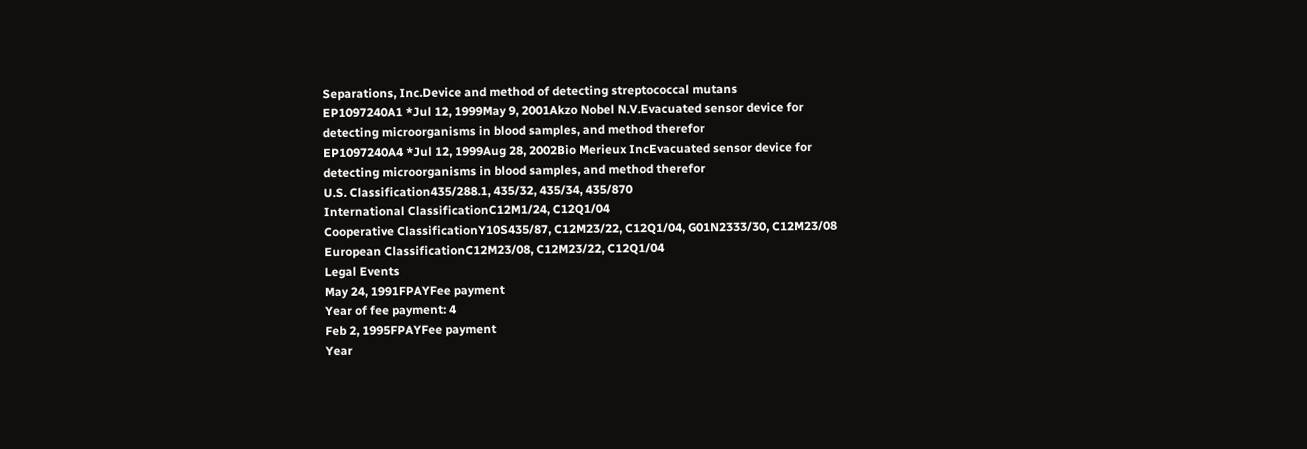Separations, Inc.Device and method of detecting streptococcal mutans
EP1097240A1 *Jul 12, 1999May 9, 2001Akzo Nobel N.V.Evacuated sensor device for detecting microorganisms in blood samples, and method therefor
EP1097240A4 *Jul 12, 1999Aug 28, 2002Bio Merieux IncEvacuated sensor device for detecting microorganisms in blood samples, and method therefor
U.S. Classification435/288.1, 435/32, 435/34, 435/870
International ClassificationC12M1/24, C12Q1/04
Cooperative ClassificationY10S435/87, C12M23/22, C12Q1/04, G01N2333/30, C12M23/08
European ClassificationC12M23/08, C12M23/22, C12Q1/04
Legal Events
May 24, 1991FPAYFee payment
Year of fee payment: 4
Feb 2, 1995FPAYFee payment
Year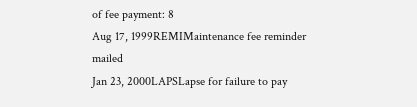of fee payment: 8
Aug 17, 1999REMIMaintenance fee reminder mailed
Jan 23, 2000LAPSLapse for failure to pay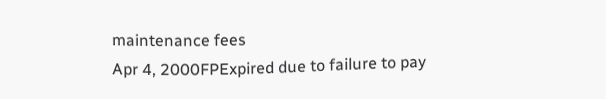maintenance fees
Apr 4, 2000FPExpired due to failure to pay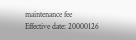maintenance fee
Effective date: 20000126